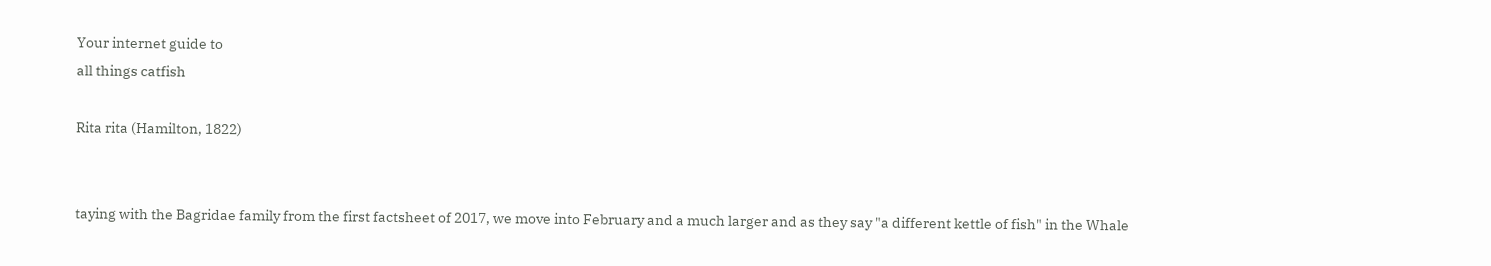Your internet guide to
all things catfish

Rita rita (Hamilton, 1822)


taying with the Bagridae family from the first factsheet of 2017, we move into February and a much larger and as they say "a different kettle of fish" in the Whale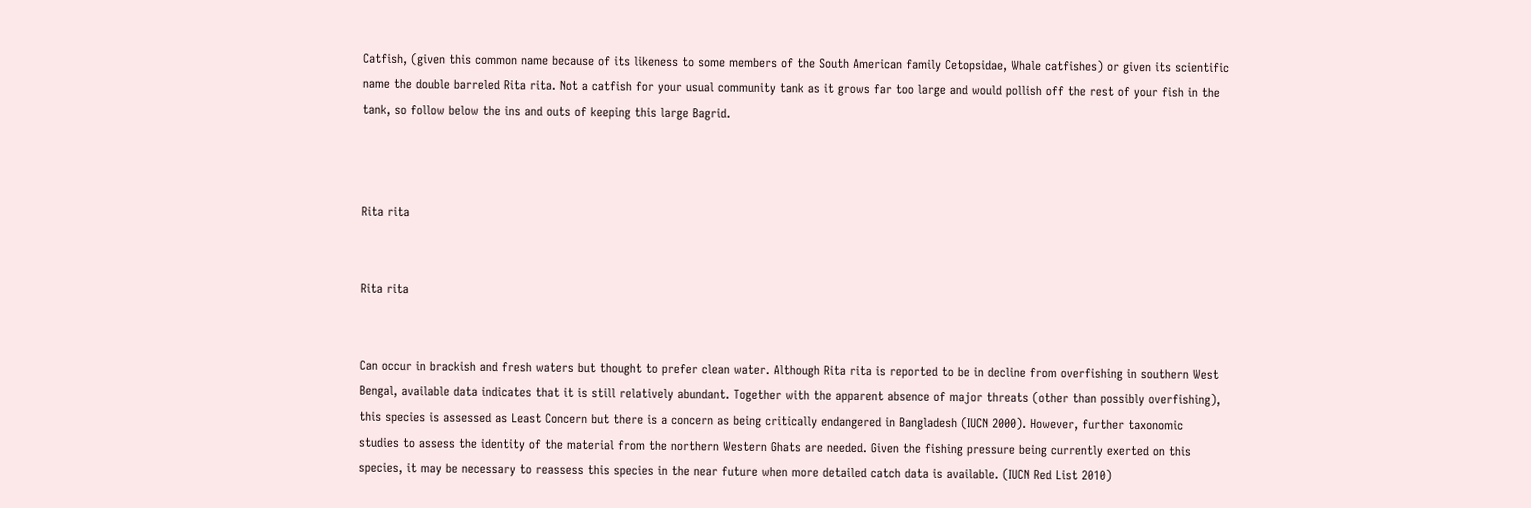Catfish, (given this common name because of its likeness to some members of the South American family Cetopsidae, Whale catfishes) or given its scientific name the double barreled Rita rita. Not a catfish for your usual community tank as it grows far too large and would pollish off the rest of your fish in the tank, so follow below the ins and outs of keeping this large Bagrid.



Rita rita


Rita rita


Can occur in brackish and fresh waters but thought to prefer clean water. Although Rita rita is reported to be in decline from overfishing in southern West Bengal, available data indicates that it is still relatively abundant. Together with the apparent absence of major threats (other than possibly overfishing), this species is assessed as Least Concern but there is a concern as being critically endangered in Bangladesh (IUCN 2000). However, further taxonomic studies to assess the identity of the material from the northern Western Ghats are needed. Given the fishing pressure being currently exerted on this species, it may be necessary to reassess this species in the near future when more detailed catch data is available. (IUCN Red List 2010)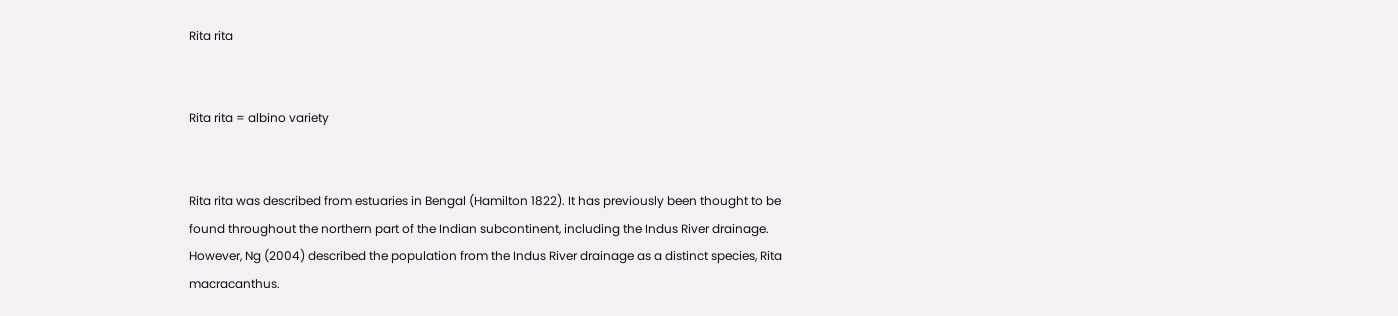Rita rita


Rita rita = albino variety


Rita rita was described from estuaries in Bengal (Hamilton 1822). It has previously been thought to be found throughout the northern part of the Indian subcontinent, including the Indus River drainage. However, Ng (2004) described the population from the Indus River drainage as a distinct species, Rita macracanthus.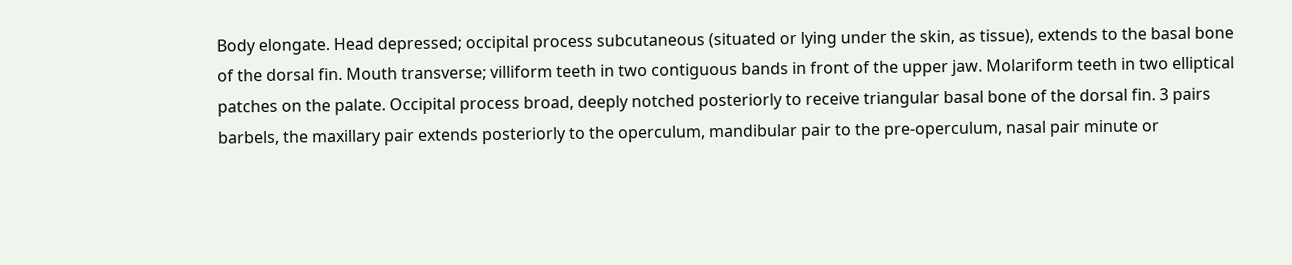Body elongate. Head depressed; occipital process subcutaneous (situated or lying under the skin, as tissue), extends to the basal bone of the dorsal fin. Mouth transverse; villiform teeth in two contiguous bands in front of the upper jaw. Molariform teeth in two elliptical patches on the palate. Occipital process broad, deeply notched posteriorly to receive triangular basal bone of the dorsal fin. 3 pairs barbels, the maxillary pair extends posteriorly to the operculum, mandibular pair to the pre-operculum, nasal pair minute or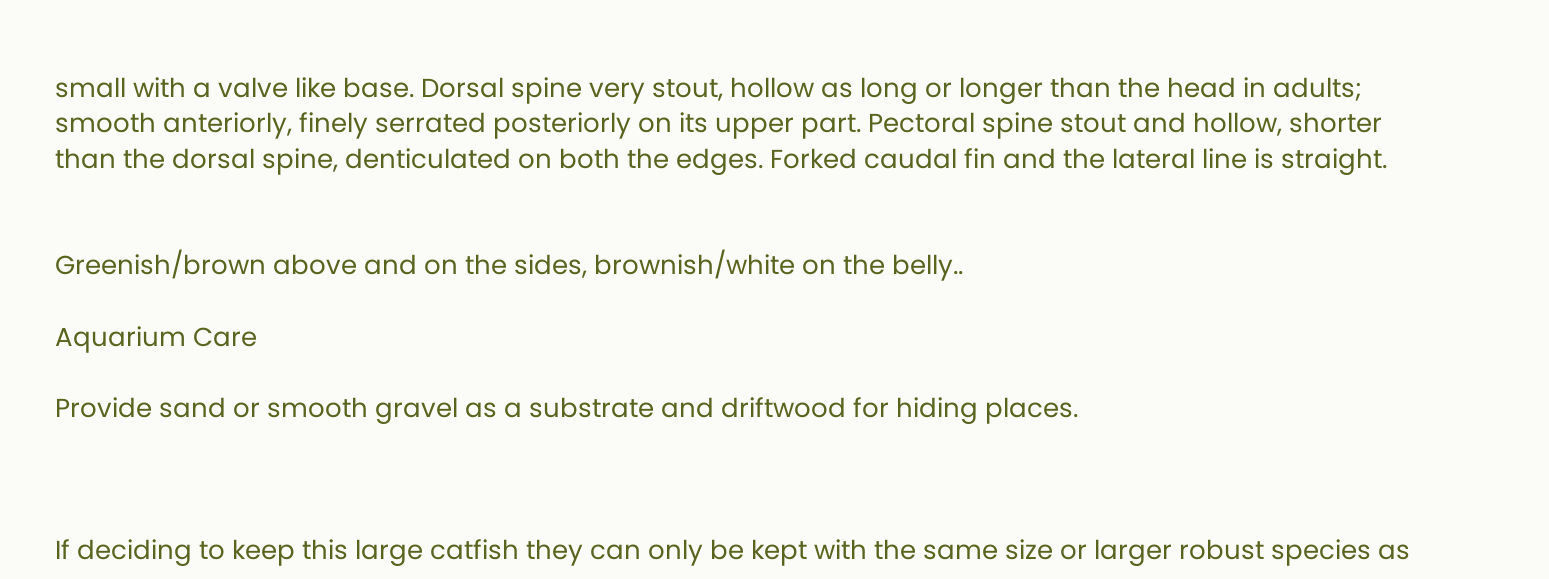small with a valve like base. Dorsal spine very stout, hollow as long or longer than the head in adults; smooth anteriorly, finely serrated posteriorly on its upper part. Pectoral spine stout and hollow, shorter than the dorsal spine, denticulated on both the edges. Forked caudal fin and the lateral line is straight.


Greenish/brown above and on the sides, brownish/white on the belly..

Aquarium Care

Provide sand or smooth gravel as a substrate and driftwood for hiding places.



If deciding to keep this large catfish they can only be kept with the same size or larger robust species as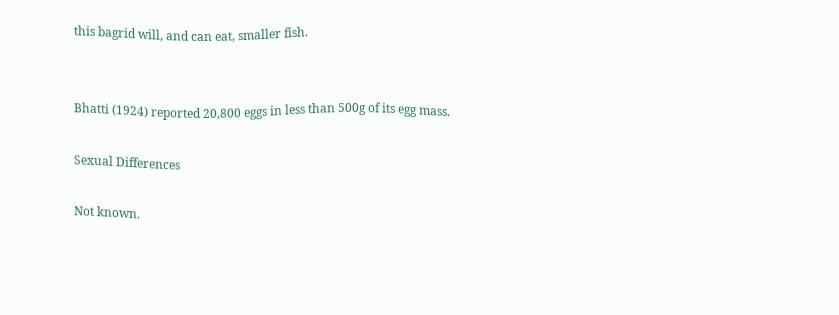this bagrid will, and can eat, smaller fish.


Bhatti (1924) reported 20,800 eggs in less than 500g of its egg mass.

Sexual Differences

Not known.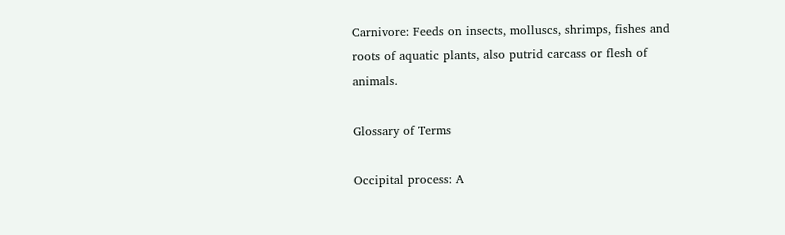Carnivore: Feeds on insects, molluscs, shrimps, fishes and roots of aquatic plants, also putrid carcass or flesh of animals.

Glossary of Terms

Occipital process: A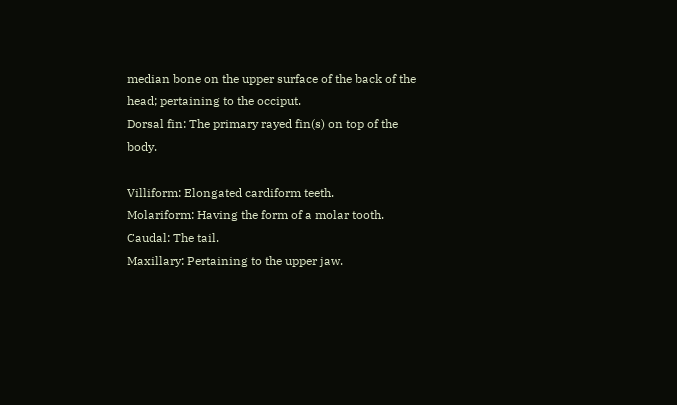median bone on the upper surface of the back of the head; pertaining to the occiput.
Dorsal fin: The primary rayed fin(s) on top of the body.

Villiform: Elongated cardiform teeth.
Molariform: Having the form of a molar tooth.
Caudal: The tail.
Maxillary: Pertaining to the upper jaw.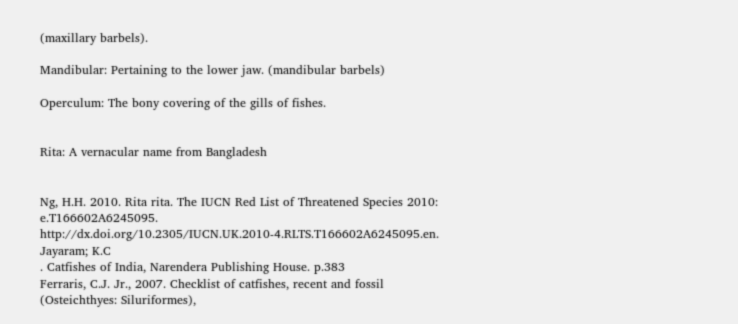(maxillary barbels).

Mandibular: Pertaining to the lower jaw. (mandibular barbels)

Operculum: The bony covering of the gills of fishes.


Rita: A vernacular name from Bangladesh


Ng, H.H. 2010. Rita rita. The IUCN Red List of Threatened Species 2010: e.T166602A6245095. http://dx.doi.org/10.2305/IUCN.UK.2010-4.RLTS.T166602A6245095.en.
Jayaram; K.C
. Catfishes of India, Narendera Publishing House. p.383
Ferraris, C.J. Jr., 2007. Checklist of catfishes, recent and fossil (Osteichthyes: Siluriformes),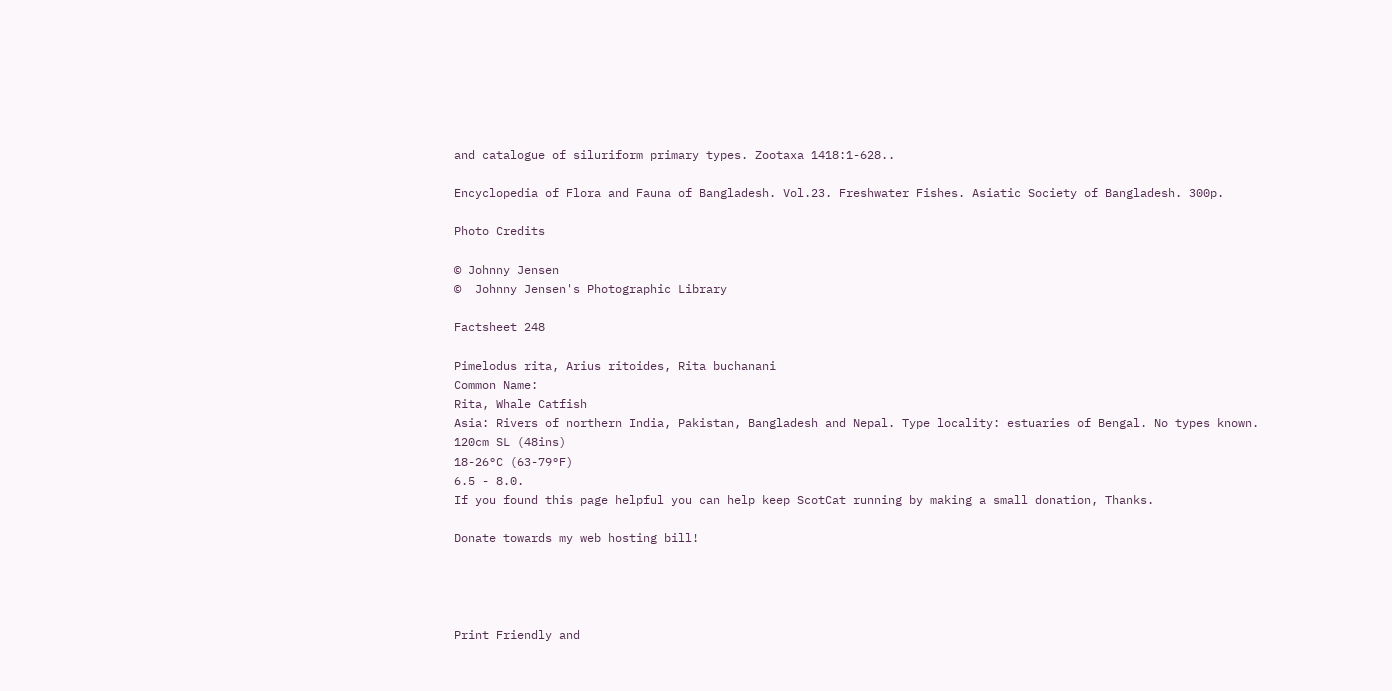and catalogue of siluriform primary types. Zootaxa 1418:1-628..

Encyclopedia of Flora and Fauna of Bangladesh. Vol.23. Freshwater Fishes. Asiatic Society of Bangladesh. 300p.

Photo Credits

© Johnny Jensen
©  Johnny Jensen's Photographic Library

Factsheet 248

Pimelodus rita, Arius ritoides, Rita buchanani
Common Name:
Rita, Whale Catfish
Asia: Rivers of northern India, Pakistan, Bangladesh and Nepal. Type locality: estuaries of Bengal. No types known.
120cm SL (48ins)
18-26°C (63-79°F)
6.5 - 8.0.
If you found this page helpful you can help keep ScotCat running by making a small donation, Thanks.

Donate towards my web hosting bill!




Print Friendly and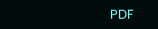PDF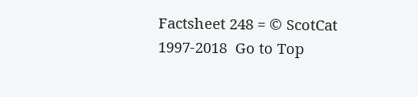Factsheet 248 = © ScotCat 1997-2018  Go to Top